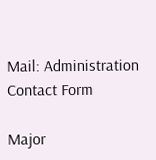Mail: Administration
Contact Form

Major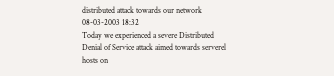distributed attack towards our network 08-03-2003 18:32
Today we experienced a severe Distributed Denial of Service attack aimed towards serverel hosts on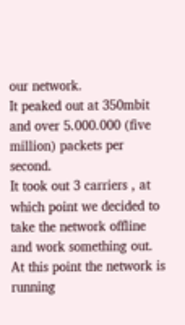our network.
It peaked out at 350mbit and over 5.000.000 (five million) packets per second.
It took out 3 carriers , at which point we decided to take the network offline and work something out.
At this point the network is running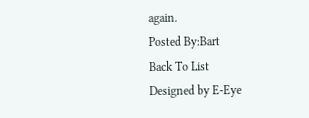again.
Posted By:Bart
Back To List
Designed by E-Eye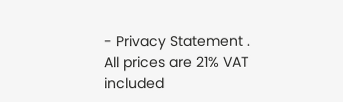- Privacy Statement .
All prices are 21% VAT included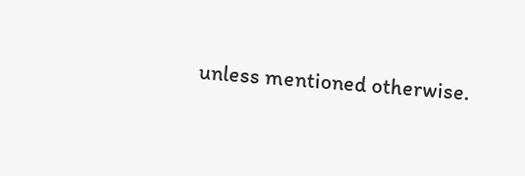unless mentioned otherwise.